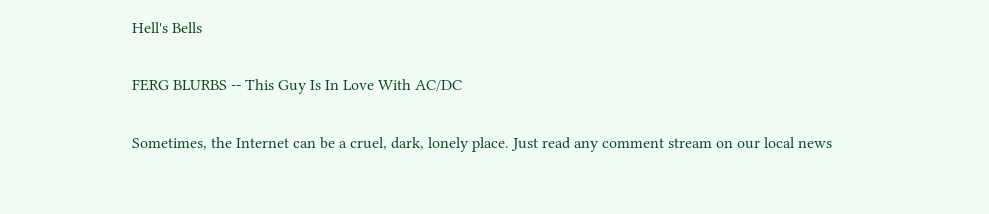Hell's Bells

FERG BLURBS -- This Guy Is In Love With AC/DC

Sometimes, the Internet can be a cruel, dark, lonely place. Just read any comment stream on our local news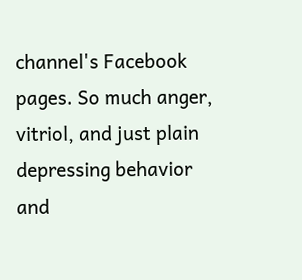channel's Facebook pages. So much anger, vitriol, and just plain depressing behavior and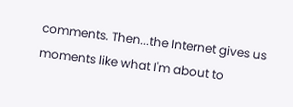comments. Then...the Internet gives us moments like what I'm about to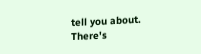tell you about. There's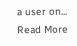a user on...
Read More